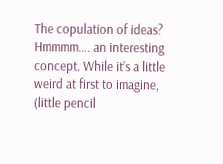The copulation of ideas? Hmmmm…. an interesting concept. While it’s a little weird at first to imagine, (little pencil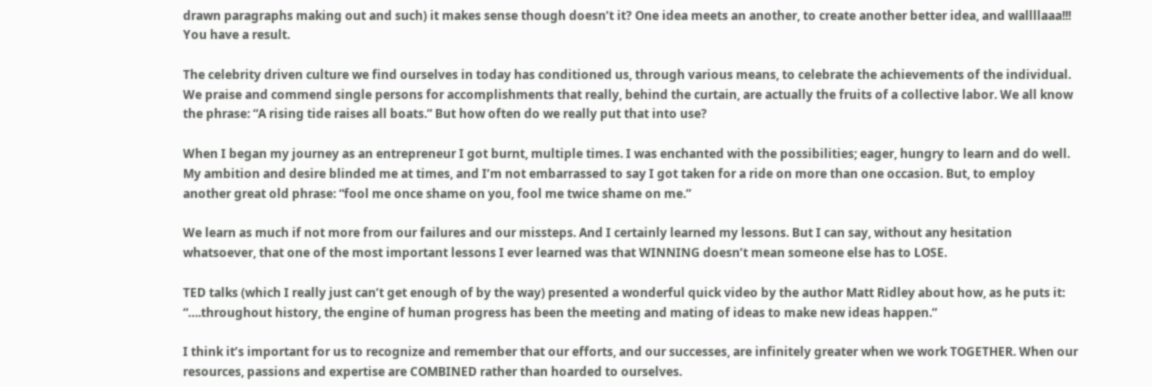drawn paragraphs making out and such) it makes sense though doesn’t it? One idea meets an another, to create another better idea, and wallllaaa!!! You have a result.

The celebrity driven culture we find ourselves in today has conditioned us, through various means, to celebrate the achievements of the individual. We praise and commend single persons for accomplishments that really, behind the curtain, are actually the fruits of a collective labor. We all know the phrase: “A rising tide raises all boats.” But how often do we really put that into use?

When I began my journey as an entrepreneur I got burnt, multiple times. I was enchanted with the possibilities; eager, hungry to learn and do well. My ambition and desire blinded me at times, and I’m not embarrassed to say I got taken for a ride on more than one occasion. But, to employ another great old phrase: “fool me once shame on you, fool me twice shame on me.”

We learn as much if not more from our failures and our missteps. And I certainly learned my lessons. But I can say, without any hesitation whatsoever, that one of the most important lessons I ever learned was that WINNING doesn’t mean someone else has to LOSE.

TED talks (which I really just can’t get enough of by the way) presented a wonderful quick video by the author Matt Ridley about how, as he puts it: “….throughout history, the engine of human progress has been the meeting and mating of ideas to make new ideas happen.”

I think it’s important for us to recognize and remember that our efforts, and our successes, are infinitely greater when we work TOGETHER. When our resources, passions and expertise are COMBINED rather than hoarded to ourselves.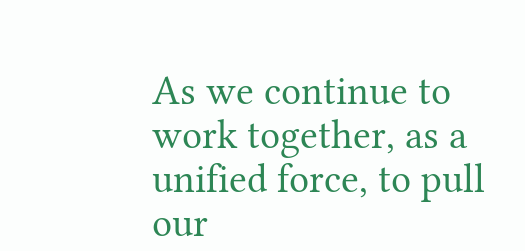As we continue to work together, as a unified force, to pull our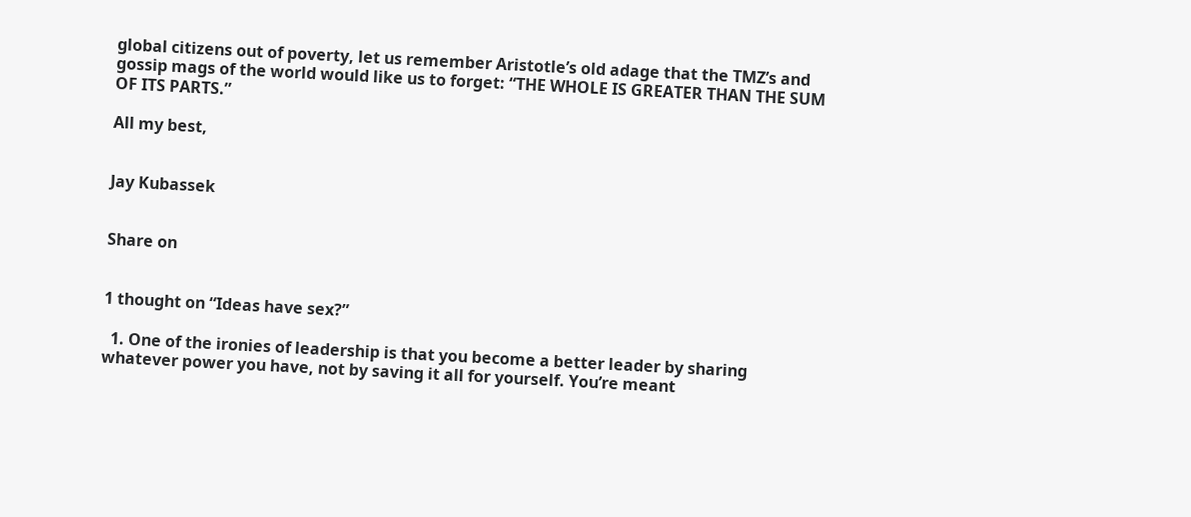global citizens out of poverty, let us remember Aristotle’s old adage that the TMZ’s and gossip mags of the world would like us to forget: “THE WHOLE IS GREATER THAN THE SUM OF ITS PARTS.”

All my best,


Jay Kubassek


Share on


1 thought on “Ideas have sex?”

  1. One of the ironies of leadership is that you become a better leader by sharing whatever power you have, not by saving it all for yourself. You’re meant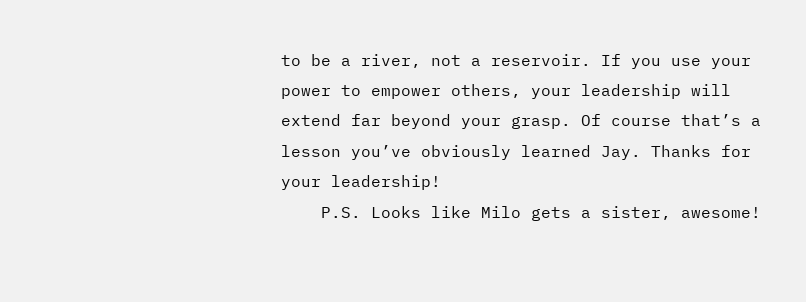to be a river, not a reservoir. If you use your power to empower others, your leadership will extend far beyond your grasp. Of course that’s a lesson you’ve obviously learned Jay. Thanks for your leadership!
    P.S. Looks like Milo gets a sister, awesome!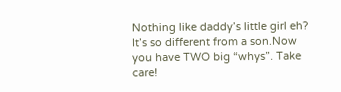Nothing like daddy’s little girl eh? It’s so different from a son.Now you have TWO big “whys”. Take care!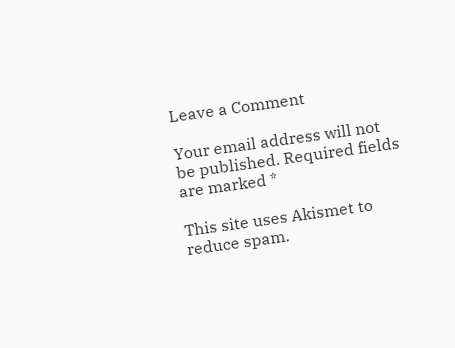Leave a Comment

Your email address will not be published. Required fields are marked *

This site uses Akismet to reduce spam.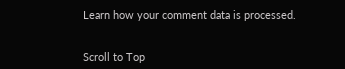Learn how your comment data is processed.


Scroll to Top